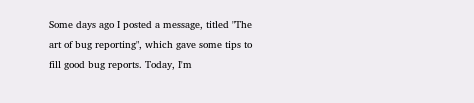Some days ago I posted a message, titled "The art of bug reporting", which gave some tips to fill good bug reports. Today, I'm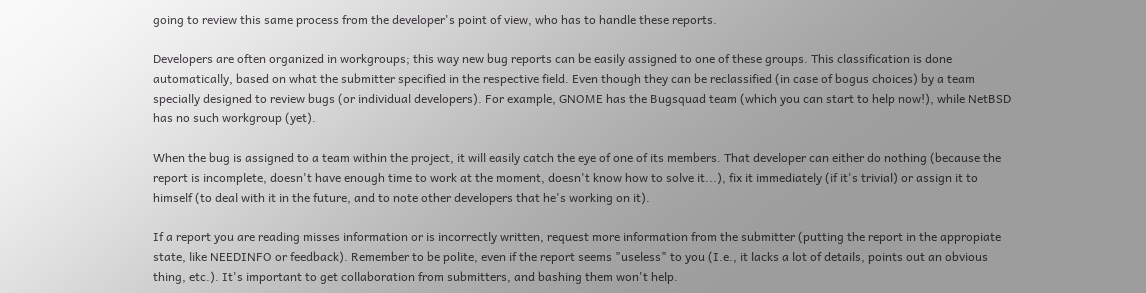going to review this same process from the developer's point of view, who has to handle these reports.

Developers are often organized in workgroups; this way new bug reports can be easily assigned to one of these groups. This classification is done automatically, based on what the submitter specified in the respective field. Even though they can be reclassified (in case of bogus choices) by a team specially designed to review bugs (or individual developers). For example, GNOME has the Bugsquad team (which you can start to help now!), while NetBSD has no such workgroup (yet).

When the bug is assigned to a team within the project, it will easily catch the eye of one of its members. That developer can either do nothing (because the report is incomplete, doesn't have enough time to work at the moment, doesn't know how to solve it...), fix it immediately (if it's trivial) or assign it to himself (to deal with it in the future, and to note other developers that he's working on it).

If a report you are reading misses information or is incorrectly written, request more information from the submitter (putting the report in the appropiate state, like NEEDINFO or feedback). Remember to be polite, even if the report seems "useless" to you (I.e., it lacks a lot of details, points out an obvious thing, etc.). It's important to get collaboration from submitters, and bashing them won't help.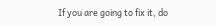If you are going to fix it, do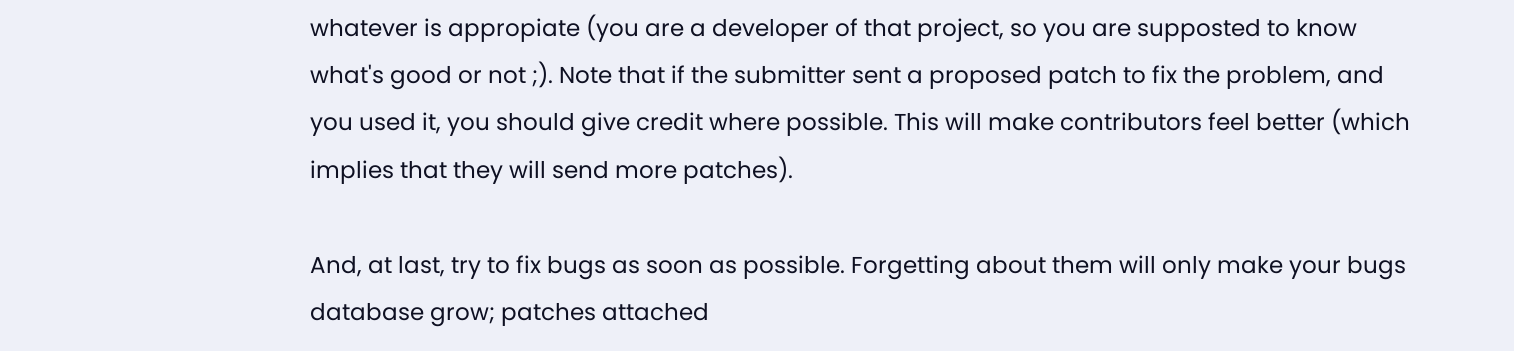whatever is appropiate (you are a developer of that project, so you are supposted to know what's good or not ;). Note that if the submitter sent a proposed patch to fix the problem, and you used it, you should give credit where possible. This will make contributors feel better (which implies that they will send more patches).

And, at last, try to fix bugs as soon as possible. Forgetting about them will only make your bugs database grow; patches attached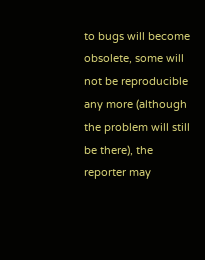to bugs will become obsolete, some will not be reproducible any more (although the problem will still be there), the reporter may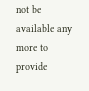not be available any more to provide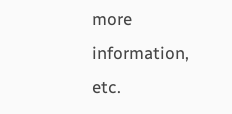more information, etc.